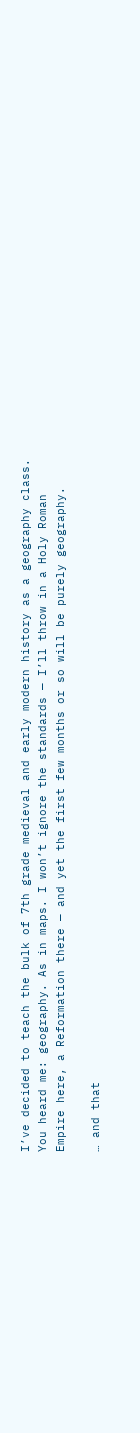I’ve decided to teach the bulk of 7th grade medieval and early modern history as a geography class. You heard me: geography. As in maps. I won’t ignore the standards — I’ll throw in a Holy Roman Empire here, a Reformation there — and yet the first few months or so will be purely geography.

… and that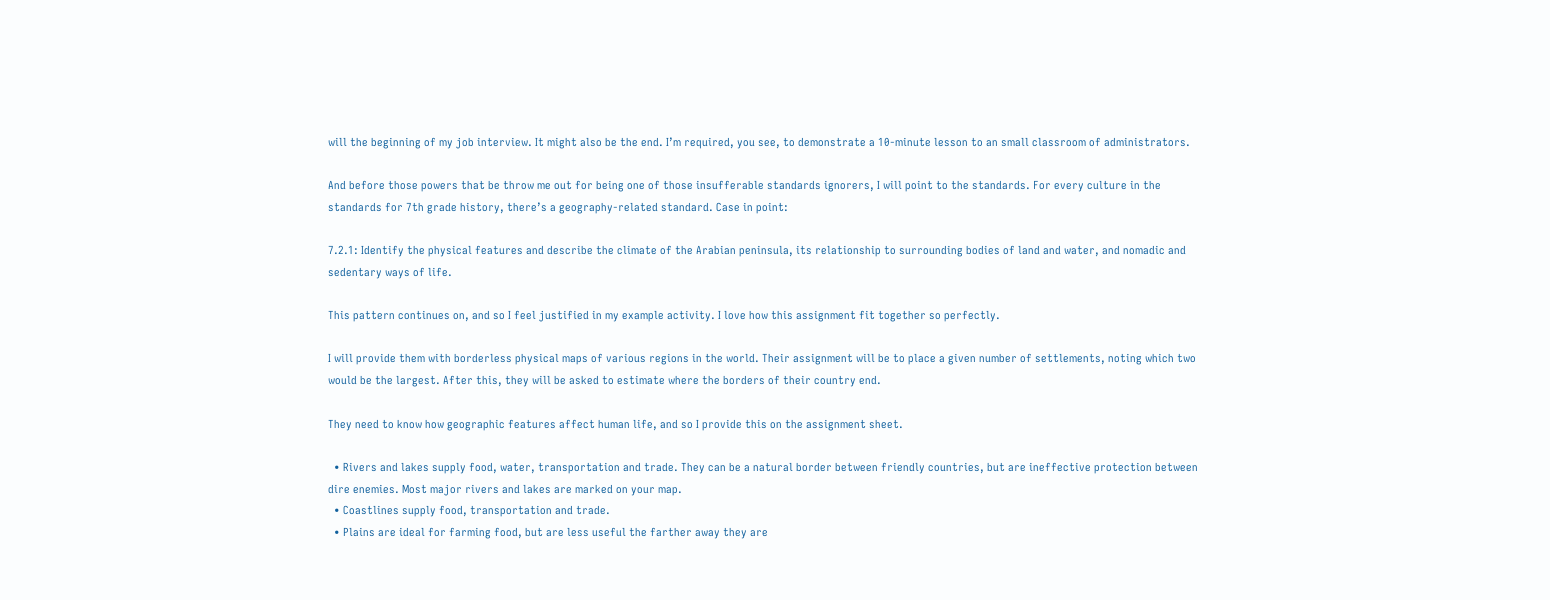will the beginning of my job interview. It might also be the end. I’m required, you see, to demonstrate a 10-minute lesson to an small classroom of administrators.

And before those powers that be throw me out for being one of those insufferable standards ignorers, I will point to the standards. For every culture in the standards for 7th grade history, there’s a geography-related standard. Case in point:

7.2.1: Identify the physical features and describe the climate of the Arabian peninsula, its relationship to surrounding bodies of land and water, and nomadic and sedentary ways of life.

This pattern continues on, and so I feel justified in my example activity. I love how this assignment fit together so perfectly.

I will provide them with borderless physical maps of various regions in the world. Their assignment will be to place a given number of settlements, noting which two would be the largest. After this, they will be asked to estimate where the borders of their country end.

They need to know how geographic features affect human life, and so I provide this on the assignment sheet.

  • Rivers and lakes supply food, water, transportation and trade. They can be a natural border between friendly countries, but are ineffective protection between dire enemies. Most major rivers and lakes are marked on your map.
  • Coastlines supply food, transportation and trade.
  • Plains are ideal for farming food, but are less useful the farther away they are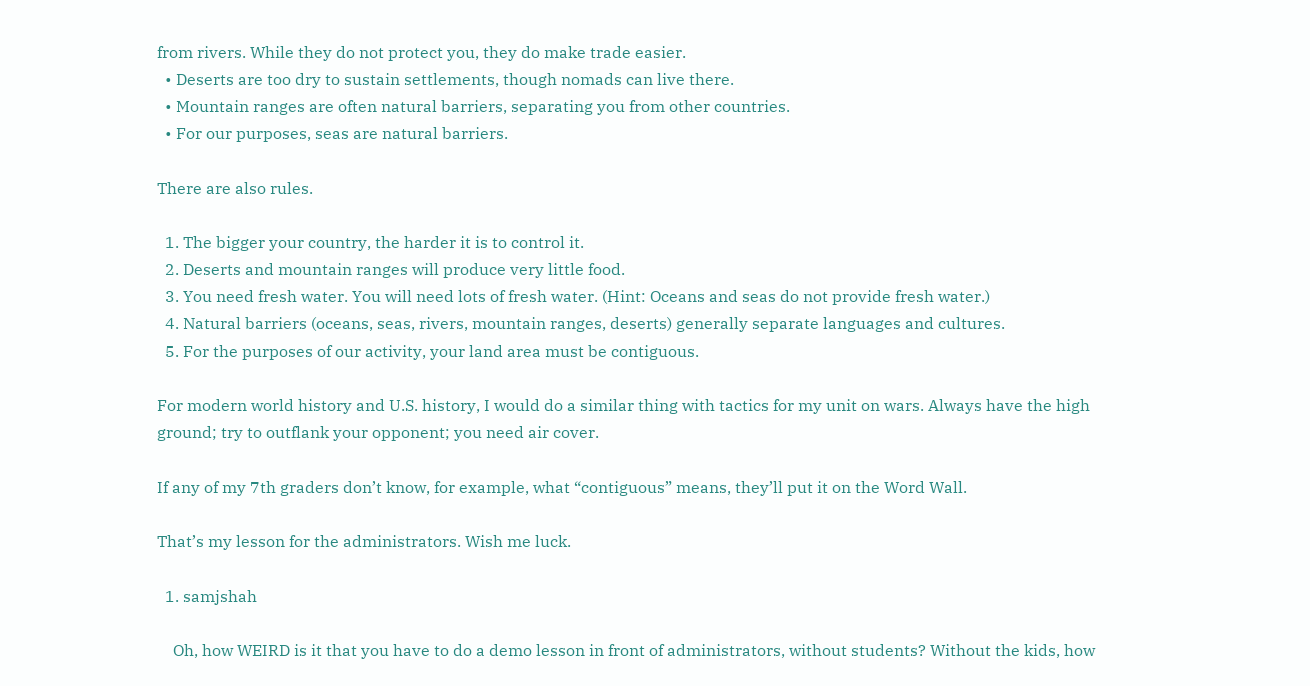from rivers. While they do not protect you, they do make trade easier.
  • Deserts are too dry to sustain settlements, though nomads can live there.
  • Mountain ranges are often natural barriers, separating you from other countries.
  • For our purposes, seas are natural barriers.

There are also rules.

  1. The bigger your country, the harder it is to control it.
  2. Deserts and mountain ranges will produce very little food.
  3. You need fresh water. You will need lots of fresh water. (Hint: Oceans and seas do not provide fresh water.)
  4. Natural barriers (oceans, seas, rivers, mountain ranges, deserts) generally separate languages and cultures.
  5. For the purposes of our activity, your land area must be contiguous.

For modern world history and U.S. history, I would do a similar thing with tactics for my unit on wars. Always have the high ground; try to outflank your opponent; you need air cover.

If any of my 7th graders don’t know, for example, what “contiguous” means, they’ll put it on the Word Wall.

That’s my lesson for the administrators. Wish me luck.

  1. samjshah

    Oh, how WEIRD is it that you have to do a demo lesson in front of administrators, without students? Without the kids, how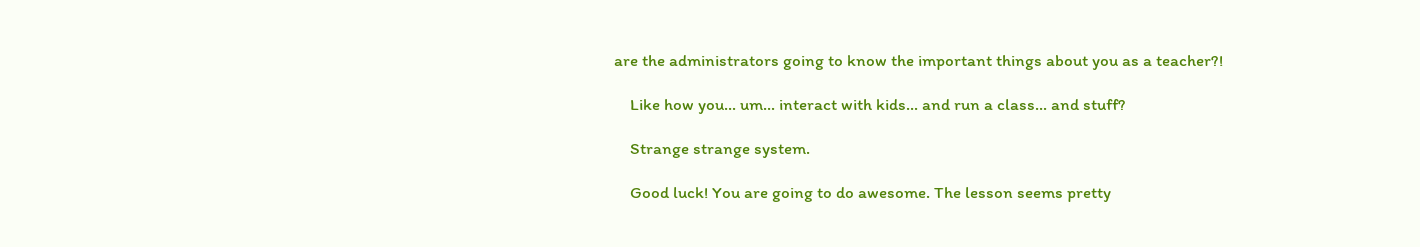are the administrators going to know the important things about you as a teacher?!

    Like how you… um… interact with kids… and run a class… and stuff?

    Strange strange system.

    Good luck! You are going to do awesome. The lesson seems pretty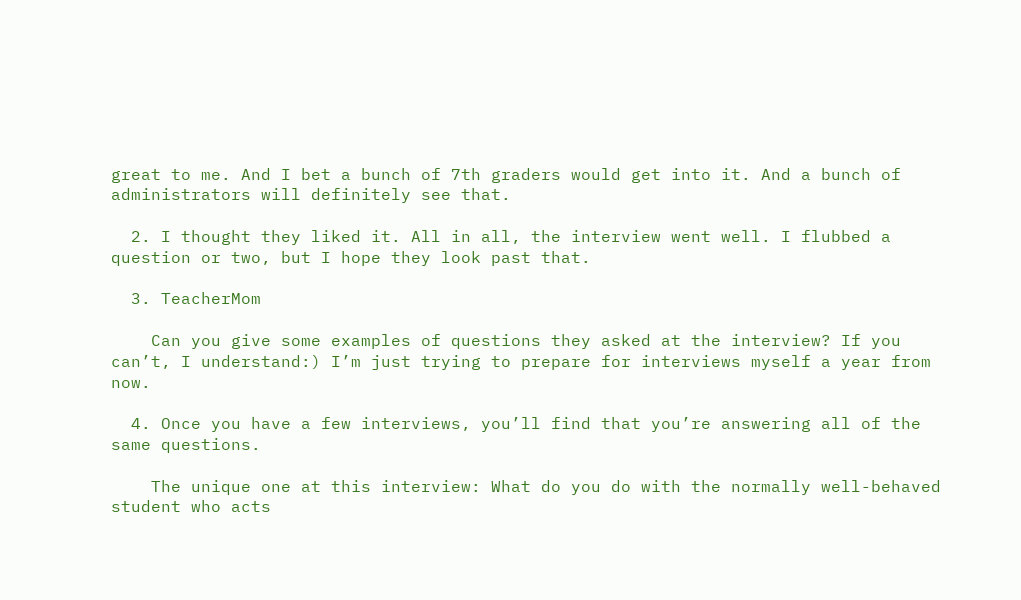great to me. And I bet a bunch of 7th graders would get into it. And a bunch of administrators will definitely see that.

  2. I thought they liked it. All in all, the interview went well. I flubbed a question or two, but I hope they look past that.

  3. TeacherMom

    Can you give some examples of questions they asked at the interview? If you can’t, I understand:) I’m just trying to prepare for interviews myself a year from now.

  4. Once you have a few interviews, you’ll find that you’re answering all of the same questions.

    The unique one at this interview: What do you do with the normally well-behaved student who acts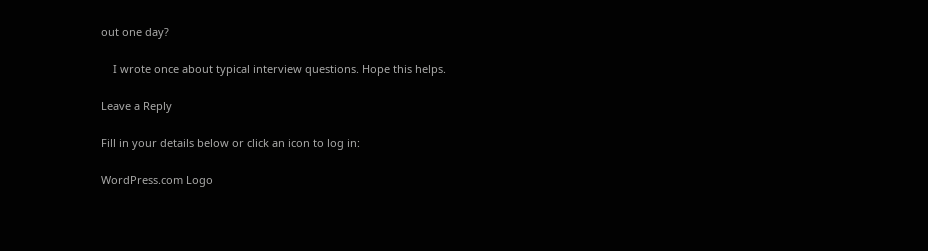out one day?

    I wrote once about typical interview questions. Hope this helps.

Leave a Reply

Fill in your details below or click an icon to log in:

WordPress.com Logo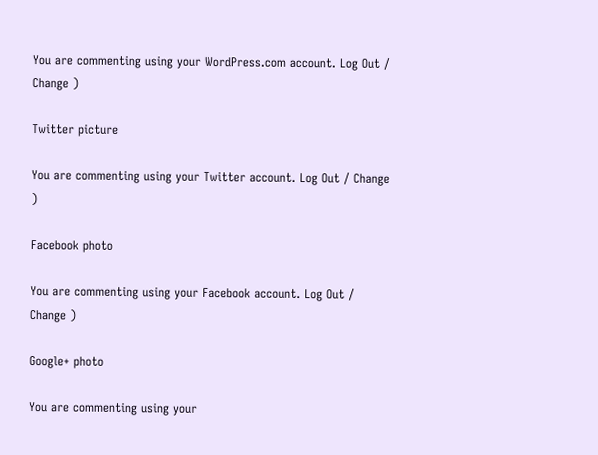You are commenting using your WordPress.com account. Log Out / Change )

Twitter picture

You are commenting using your Twitter account. Log Out / Change )

Facebook photo

You are commenting using your Facebook account. Log Out / Change )

Google+ photo

You are commenting using your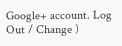Google+ account. Log Out / Change )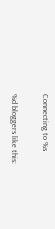Connecting to %s

%d bloggers like this: